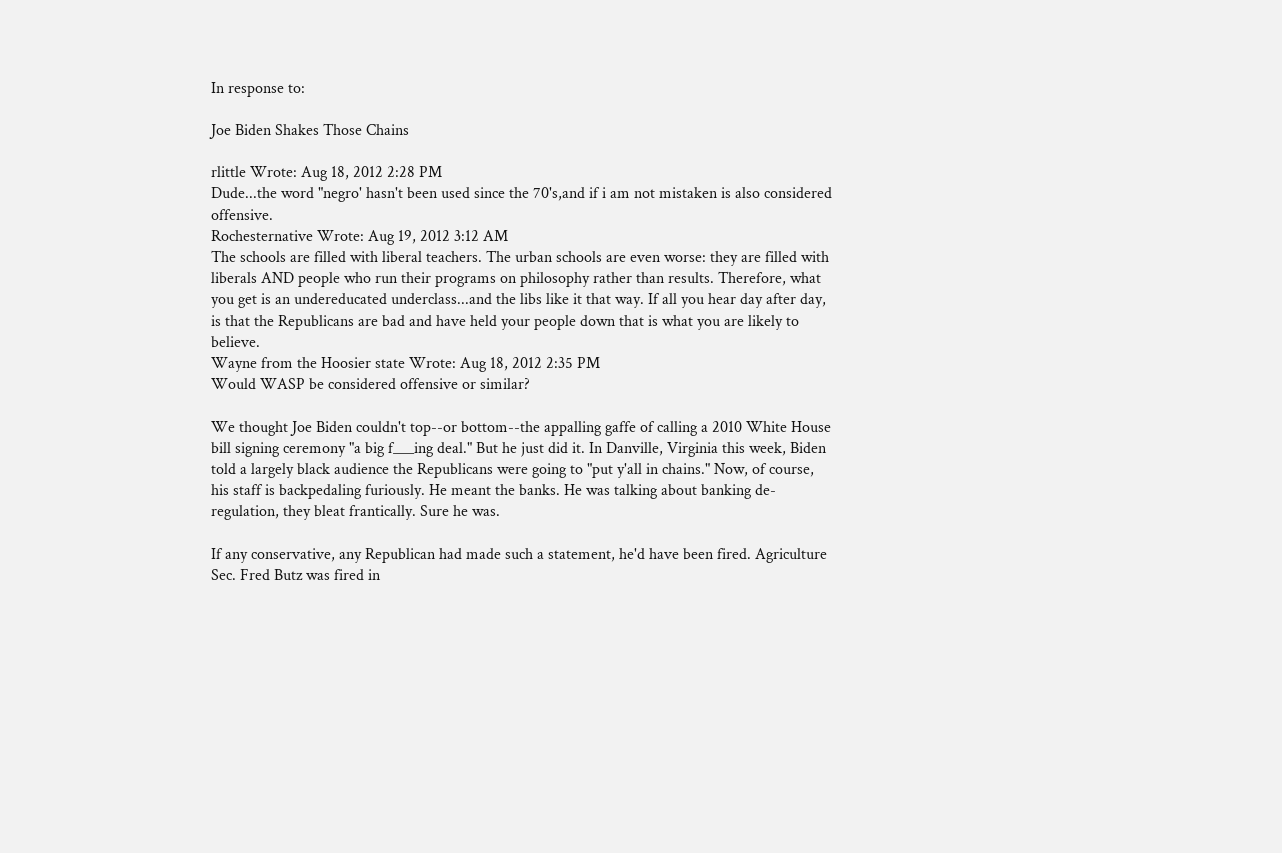In response to:

Joe Biden Shakes Those Chains

rlittle Wrote: Aug 18, 2012 2:28 PM
Dude...the word "negro' hasn't been used since the 70's,and if i am not mistaken is also considered offensive.
Rochesternative Wrote: Aug 19, 2012 3:12 AM
The schools are filled with liberal teachers. The urban schools are even worse: they are filled with liberals AND people who run their programs on philosophy rather than results. Therefore, what you get is an undereducated underclass...and the libs like it that way. If all you hear day after day, is that the Republicans are bad and have held your people down that is what you are likely to believe.
Wayne from the Hoosier state Wrote: Aug 18, 2012 2:35 PM
Would WASP be considered offensive or similar?

We thought Joe Biden couldn't top--or bottom--the appalling gaffe of calling a 2010 White House bill signing ceremony "a big f___ing deal." But he just did it. In Danville, Virginia this week, Biden told a largely black audience the Republicans were going to "put y'all in chains." Now, of course, his staff is backpedaling furiously. He meant the banks. He was talking about banking de-regulation, they bleat frantically. Sure he was.

If any conservative, any Republican had made such a statement, he'd have been fired. Agriculture Sec. Fred Butz was fired in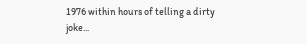1976 within hours of telling a dirty joke...